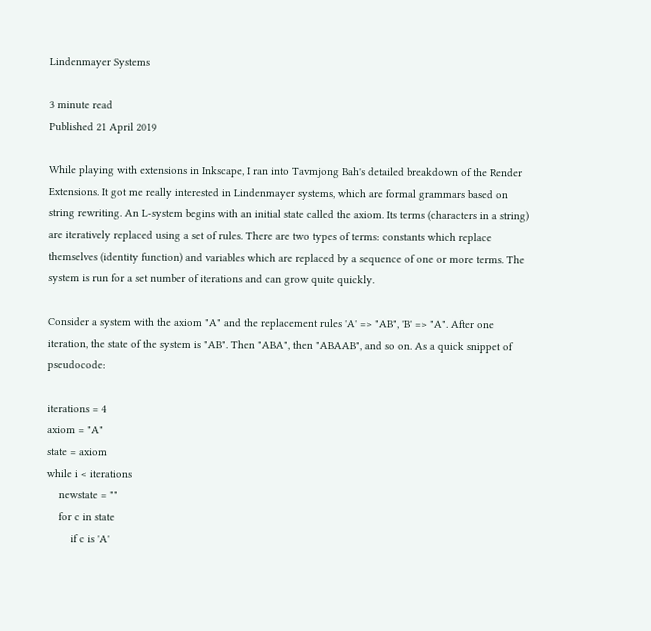Lindenmayer Systems

3 minute read
Published 21 April 2019

While playing with extensions in Inkscape, I ran into Tavmjong Bah's detailed breakdown of the Render Extensions. It got me really interested in Lindenmayer systems, which are formal grammars based on string rewriting. An L-system begins with an initial state called the axiom. Its terms (characters in a string) are iteratively replaced using a set of rules. There are two types of terms: constants which replace themselves (identity function) and variables which are replaced by a sequence of one or more terms. The system is run for a set number of iterations and can grow quite quickly.

Consider a system with the axiom "A" and the replacement rules 'A' => "AB", 'B' => "A". After one iteration, the state of the system is "AB". Then "ABA", then "ABAAB", and so on. As a quick snippet of pseudocode:

iterations = 4
axiom = "A"
state = axiom
while i < iterations
    newstate = ""
    for c in state
        if c is 'A'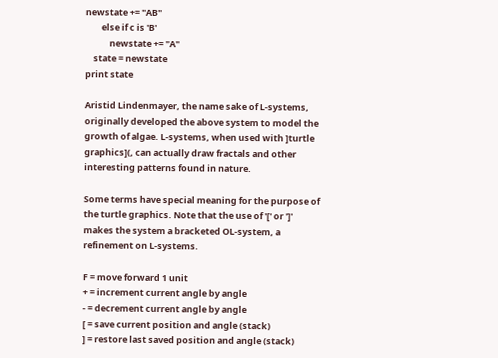newstate += "AB"
        else if c is 'B'
            newstate += "A"
    state = newstate
print state

Aristid Lindenmayer, the name sake of L-systems, originally developed the above system to model the growth of algae. L-systems, when used with ]turtle graphics](, can actually draw fractals and other interesting patterns found in nature.

Some terms have special meaning for the purpose of the turtle graphics. Note that the use of '[' or ']' makes the system a bracketed OL-system, a refinement on L-systems.

F = move forward 1 unit
+ = increment current angle by angle
- = decrement current angle by angle
[ = save current position and angle (stack)
] = restore last saved position and angle (stack)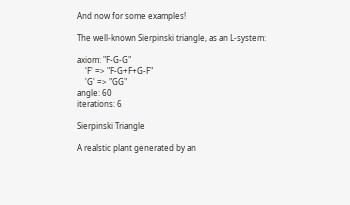And now for some examples!

The well-known Sierpinski triangle, as an L-system:

axiom: "F-G-G"
    'F' => "F-G+F+G-F"
    'G' => "GG"
angle: 60
iterations: 6

Sierpinski Triangle

A realstic plant generated by an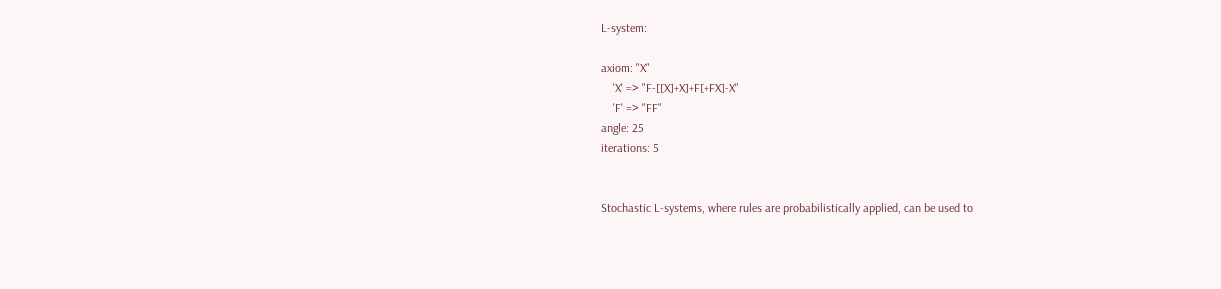L-system:

axiom: "X"
    'X' => "F-[[X]+X]+F[+FX]-X"
    'F' => "FF"
angle: 25
iterations: 5


Stochastic L-systems, where rules are probabilistically applied, can be used to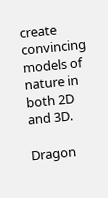create convincing models of nature in both 2D and 3D.

Dragon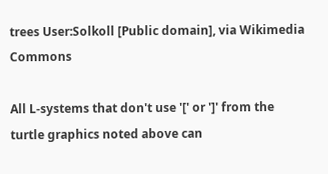trees User:Solkoll [Public domain], via Wikimedia Commons

All L-systems that don't use '[' or ']' from the turtle graphics noted above can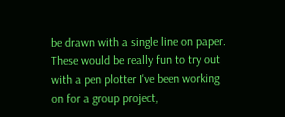be drawn with a single line on paper. These would be really fun to try out with a pen plotter I've been working on for a group project,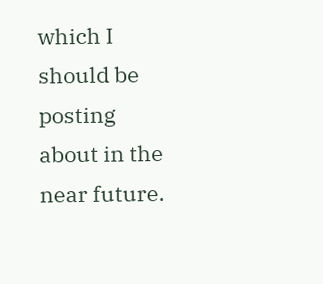which I should be posting about in the near future.